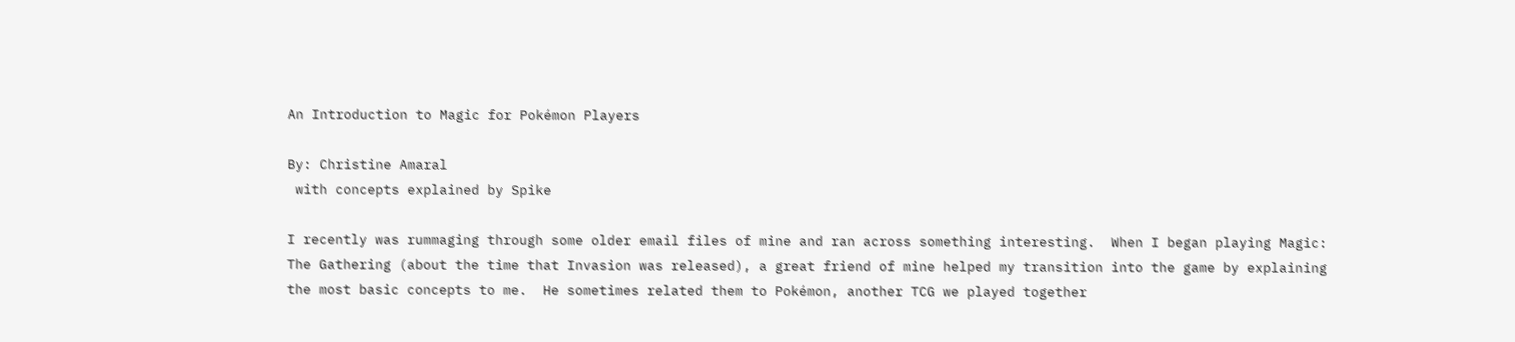An Introduction to Magic for Pokémon Players

By: Christine Amaral
 with concepts explained by Spike

I recently was rummaging through some older email files of mine and ran across something interesting.  When I began playing Magic: The Gathering (about the time that Invasion was released), a great friend of mine helped my transition into the game by explaining the most basic concepts to me.  He sometimes related them to Pokémon, another TCG we played together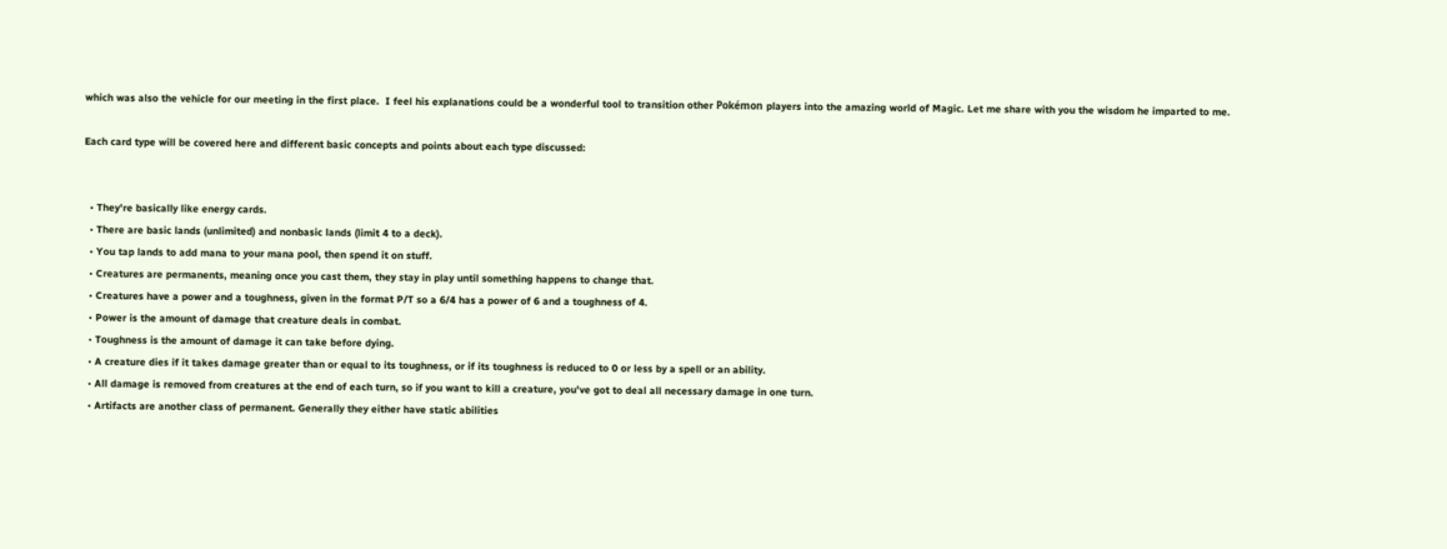which was also the vehicle for our meeting in the first place.  I feel his explanations could be a wonderful tool to transition other Pokémon players into the amazing world of Magic. Let me share with you the wisdom he imparted to me.

Each card type will be covered here and different basic concepts and points about each type discussed:


  • They're basically like energy cards.
  • There are basic lands (unlimited) and nonbasic lands (limit 4 to a deck).
  • You tap lands to add mana to your mana pool, then spend it on stuff.
  • Creatures are permanents, meaning once you cast them, they stay in play until something happens to change that.
  • Creatures have a power and a toughness, given in the format P/T so a 6/4 has a power of 6 and a toughness of 4.
  • Power is the amount of damage that creature deals in combat.
  • Toughness is the amount of damage it can take before dying.
  • A creature dies if it takes damage greater than or equal to its toughness, or if its toughness is reduced to 0 or less by a spell or an ability.
  • All damage is removed from creatures at the end of each turn, so if you want to kill a creature, you've got to deal all necessary damage in one turn.
  • Artifacts are another class of permanent. Generally they either have static abilities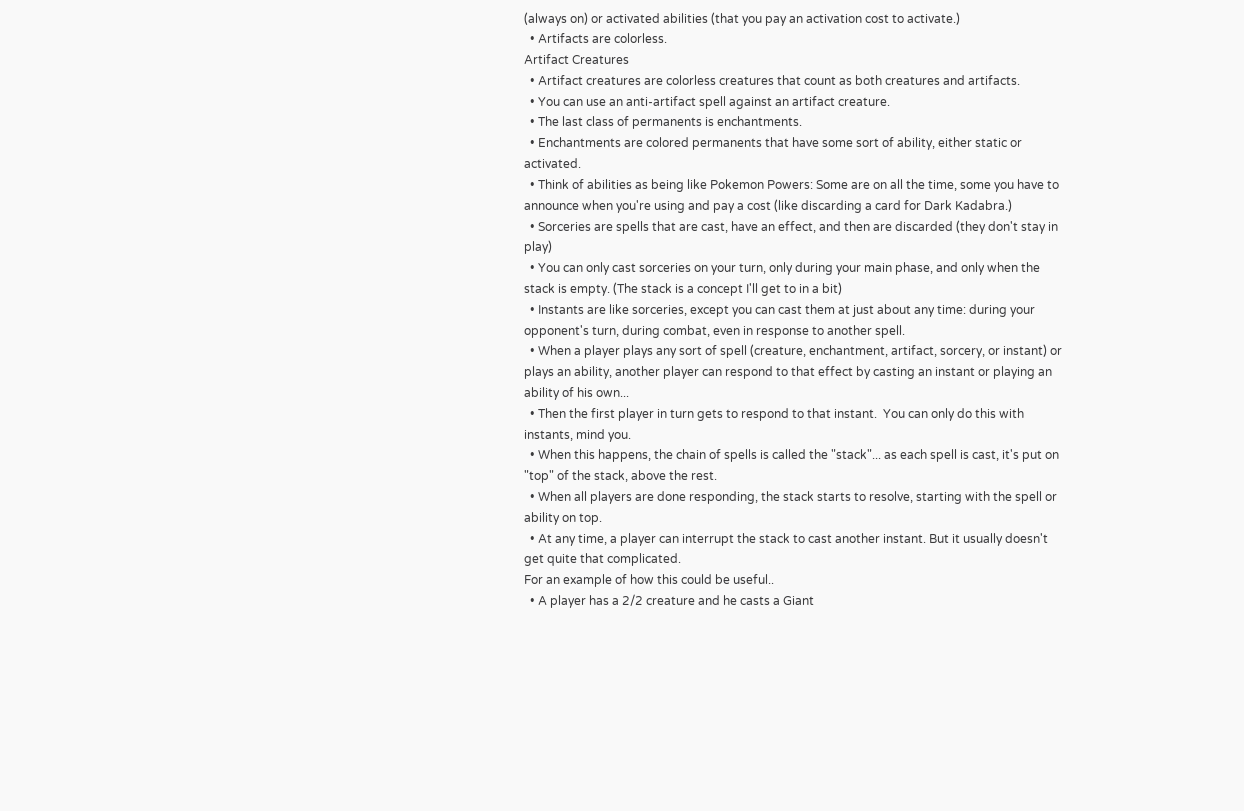(always on) or activated abilities (that you pay an activation cost to activate.)
  • Artifacts are colorless.
Artifact Creatures
  • Artifact creatures are colorless creatures that count as both creatures and artifacts.
  • You can use an anti-artifact spell against an artifact creature.
  • The last class of permanents is enchantments.
  • Enchantments are colored permanents that have some sort of ability, either static or activated.
  • Think of abilities as being like Pokemon Powers: Some are on all the time, some you have to announce when you're using and pay a cost (like discarding a card for Dark Kadabra.)
  • Sorceries are spells that are cast, have an effect, and then are discarded (they don't stay in play)
  • You can only cast sorceries on your turn, only during your main phase, and only when the stack is empty. (The stack is a concept I'll get to in a bit)
  • Instants are like sorceries, except you can cast them at just about any time: during your opponent's turn, during combat, even in response to another spell.
  • When a player plays any sort of spell (creature, enchantment, artifact, sorcery, or instant) or plays an ability, another player can respond to that effect by casting an instant or playing an ability of his own...
  • Then the first player in turn gets to respond to that instant.  You can only do this with instants, mind you.
  • When this happens, the chain of spells is called the "stack"... as each spell is cast, it's put on "top" of the stack, above the rest.
  • When all players are done responding, the stack starts to resolve, starting with the spell or ability on top.
  • At any time, a player can interrupt the stack to cast another instant. But it usually doesn't get quite that complicated.
For an example of how this could be useful..
  • A player has a 2/2 creature and he casts a Giant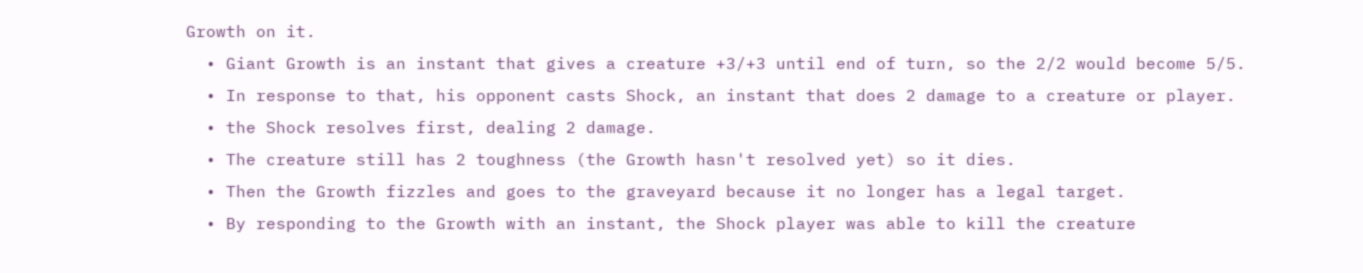Growth on it.
  • Giant Growth is an instant that gives a creature +3/+3 until end of turn, so the 2/2 would become 5/5.
  • In response to that, his opponent casts Shock, an instant that does 2 damage to a creature or player.
  • the Shock resolves first, dealing 2 damage.
  • The creature still has 2 toughness (the Growth hasn't resolved yet) so it dies.
  • Then the Growth fizzles and goes to the graveyard because it no longer has a legal target.
  • By responding to the Growth with an instant, the Shock player was able to kill the creature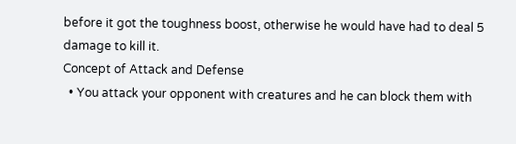before it got the toughness boost, otherwise he would have had to deal 5 damage to kill it.
Concept of Attack and Defense
  • You attack your opponent with creatures and he can block them with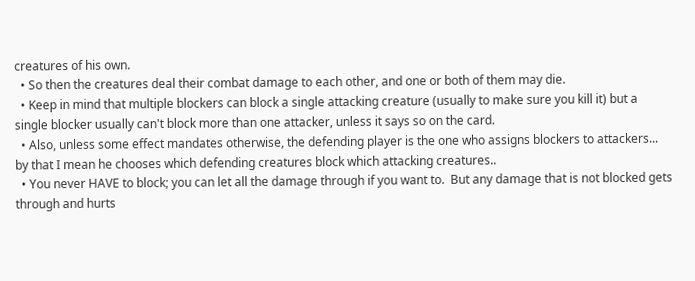creatures of his own.
  • So then the creatures deal their combat damage to each other, and one or both of them may die.
  • Keep in mind that multiple blockers can block a single attacking creature (usually to make sure you kill it) but a single blocker usually can't block more than one attacker, unless it says so on the card.
  • Also, unless some effect mandates otherwise, the defending player is the one who assigns blockers to attackers... by that I mean he chooses which defending creatures block which attacking creatures..
  • You never HAVE to block; you can let all the damage through if you want to.  But any damage that is not blocked gets through and hurts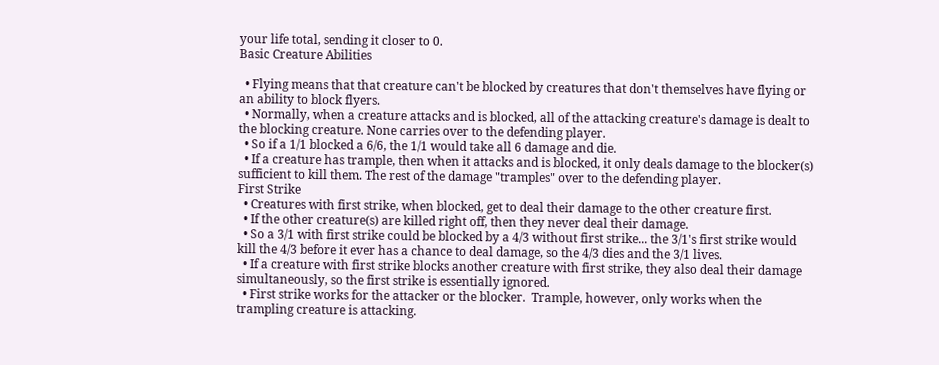your life total, sending it closer to 0.
Basic Creature Abilities

  • Flying means that that creature can't be blocked by creatures that don't themselves have flying or an ability to block flyers.
  • Normally, when a creature attacks and is blocked, all of the attacking creature's damage is dealt to the blocking creature. None carries over to the defending player.
  • So if a 1/1 blocked a 6/6, the 1/1 would take all 6 damage and die.
  • If a creature has trample, then when it attacks and is blocked, it only deals damage to the blocker(s) sufficient to kill them. The rest of the damage "tramples" over to the defending player.
First Strike
  • Creatures with first strike, when blocked, get to deal their damage to the other creature first.
  • If the other creature(s) are killed right off, then they never deal their damage.
  • So a 3/1 with first strike could be blocked by a 4/3 without first strike... the 3/1's first strike would kill the 4/3 before it ever has a chance to deal damage, so the 4/3 dies and the 3/1 lives.
  • If a creature with first strike blocks another creature with first strike, they also deal their damage simultaneously, so the first strike is essentially ignored.
  • First strike works for the attacker or the blocker.  Trample, however, only works when the trampling creature is attacking.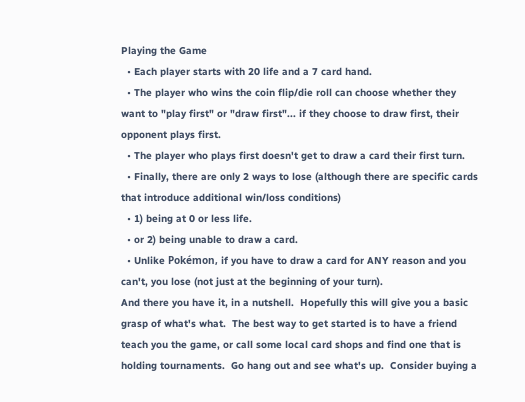Playing the Game
  • Each player starts with 20 life and a 7 card hand.
  • The player who wins the coin flip/die roll can choose whether they want to "play first" or "draw first"... if they choose to draw first, their opponent plays first.
  • The player who plays first doesn't get to draw a card their first turn.
  • Finally, there are only 2 ways to lose (although there are specific cards that introduce additional win/loss conditions)
  • 1) being at 0 or less life.
  • or 2) being unable to draw a card.
  • Unlike Pokémon, if you have to draw a card for ANY reason and you can't, you lose (not just at the beginning of your turn).
And there you have it, in a nutshell.  Hopefully this will give you a basic grasp of what's what.  The best way to get started is to have a friend teach you the game, or call some local card shops and find one that is holding tournaments.  Go hang out and see what's up.  Consider buying a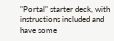"Portal" starter deck, with instructions included and have some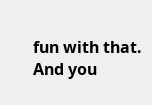fun with that. And you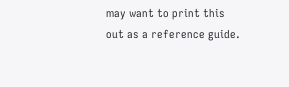may want to print this out as a reference guide.